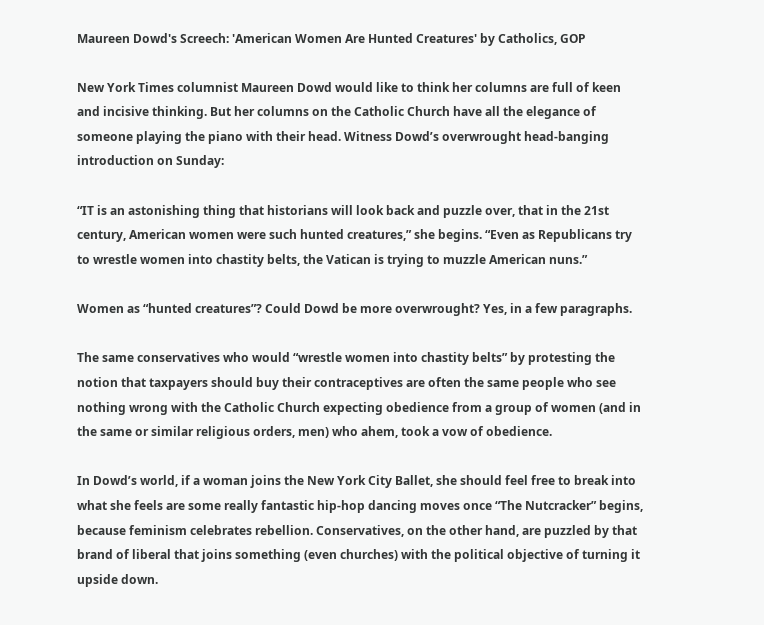Maureen Dowd's Screech: 'American Women Are Hunted Creatures' by Catholics, GOP

New York Times columnist Maureen Dowd would like to think her columns are full of keen and incisive thinking. But her columns on the Catholic Church have all the elegance of someone playing the piano with their head. Witness Dowd’s overwrought head-banging introduction on Sunday:

“IT is an astonishing thing that historians will look back and puzzle over, that in the 21st century, American women were such hunted creatures,” she begins. “Even as Republicans try to wrestle women into chastity belts, the Vatican is trying to muzzle American nuns.”

Women as “hunted creatures”? Could Dowd be more overwrought? Yes, in a few paragraphs.

The same conservatives who would “wrestle women into chastity belts” by protesting the notion that taxpayers should buy their contraceptives are often the same people who see nothing wrong with the Catholic Church expecting obedience from a group of women (and in the same or similar religious orders, men) who ahem, took a vow of obedience.

In Dowd’s world, if a woman joins the New York City Ballet, she should feel free to break into what she feels are some really fantastic hip-hop dancing moves once “The Nutcracker” begins, because feminism celebrates rebellion. Conservatives, on the other hand, are puzzled by that brand of liberal that joins something (even churches) with the political objective of turning it upside down.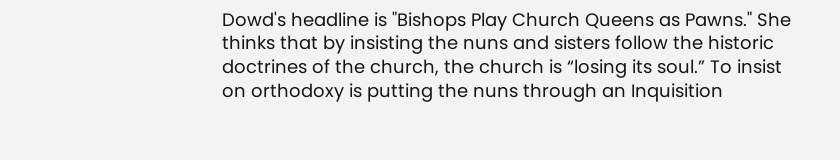Dowd's headline is "Bishops Play Church Queens as Pawns." She thinks that by insisting the nuns and sisters follow the historic doctrines of the church, the church is “losing its soul.” To insist on orthodoxy is putting the nuns through an Inquisition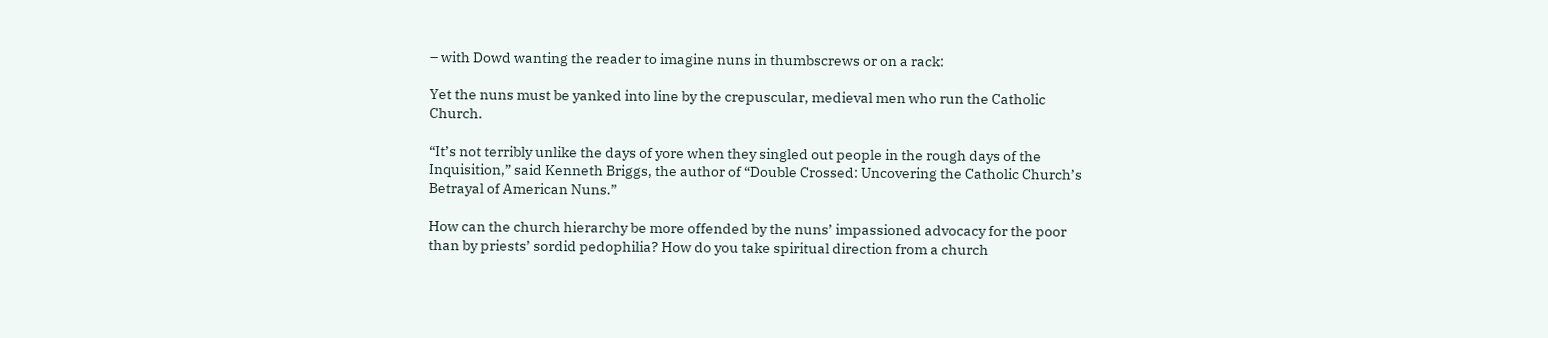– with Dowd wanting the reader to imagine nuns in thumbscrews or on a rack:

Yet the nuns must be yanked into line by the crepuscular, medieval men who run the Catholic Church.

“It’s not terribly unlike the days of yore when they singled out people in the rough days of the Inquisition,” said Kenneth Briggs, the author of “Double Crossed: Uncovering the Catholic Church’s Betrayal of American Nuns.”

How can the church hierarchy be more offended by the nuns’ impassioned advocacy for the poor than by priests’ sordid pedophilia? How do you take spiritual direction from a church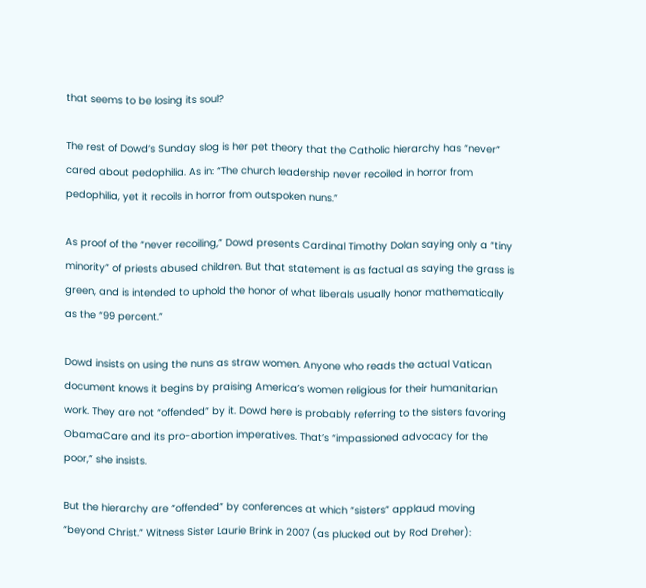that seems to be losing its soul?

The rest of Dowd’s Sunday slog is her pet theory that the Catholic hierarchy has “never” cared about pedophilia. As in: “The church leadership never recoiled in horror from pedophilia, yet it recoils in horror from outspoken nuns.”

As proof of the “never recoiling,” Dowd presents Cardinal Timothy Dolan saying only a “tiny minority” of priests abused children. But that statement is as factual as saying the grass is green, and is intended to uphold the honor of what liberals usually honor mathematically as the “99 percent.”

Dowd insists on using the nuns as straw women. Anyone who reads the actual Vatican document knows it begins by praising America’s women religious for their humanitarian work. They are not “offended” by it. Dowd here is probably referring to the sisters favoring ObamaCare and its pro-abortion imperatives. That’s “impassioned advocacy for the poor,” she insists.

But the hierarchy are “offended” by conferences at which “sisters” applaud moving “beyond Christ.” Witness Sister Laurie Brink in 2007 (as plucked out by Rod Dreher):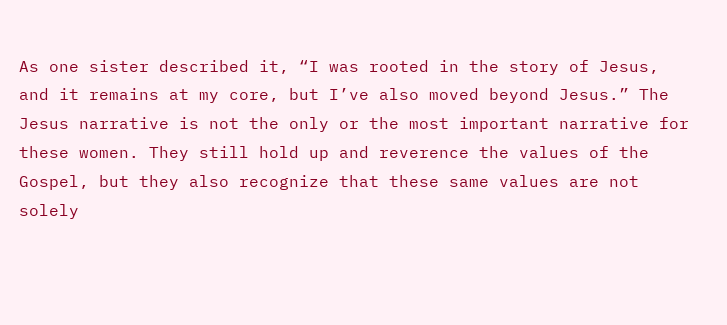As one sister described it, “I was rooted in the story of Jesus, and it remains at my core, but I’ve also moved beyond Jesus.” The Jesus narrative is not the only or the most important narrative for these women. They still hold up and reverence the values of the Gospel, but they also recognize that these same values are not solely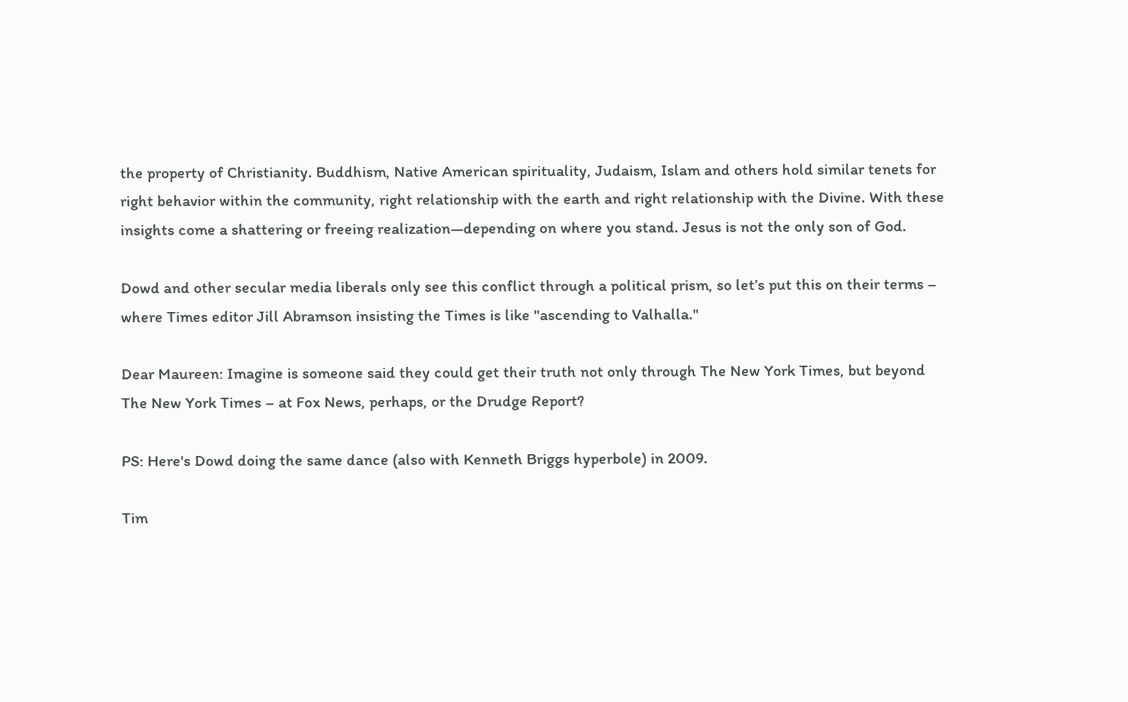the property of Christianity. Buddhism, Native American spirituality, Judaism, Islam and others hold similar tenets for right behavior within the community, right relationship with the earth and right relationship with the Divine. With these insights come a shattering or freeing realization—depending on where you stand. Jesus is not the only son of God.

Dowd and other secular media liberals only see this conflict through a political prism, so let’s put this on their terms – where Times editor Jill Abramson insisting the Times is like "ascending to Valhalla."

Dear Maureen: Imagine is someone said they could get their truth not only through The New York Times, but beyond The New York Times – at Fox News, perhaps, or the Drudge Report?

PS: Here's Dowd doing the same dance (also with Kenneth Briggs hyperbole) in 2009.

Tim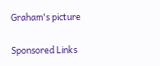Graham's picture

Sponsored Links